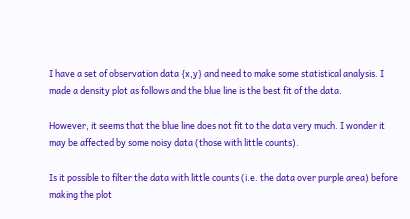I have a set of observation data {x,y} and need to make some statistical analysis. I made a density plot as follows and the blue line is the best fit of the data.

However, it seems that the blue line does not fit to the data very much. I wonder it may be affected by some noisy data (those with little counts).

Is it possible to filter the data with little counts (i.e. the data over purple area) before making the plot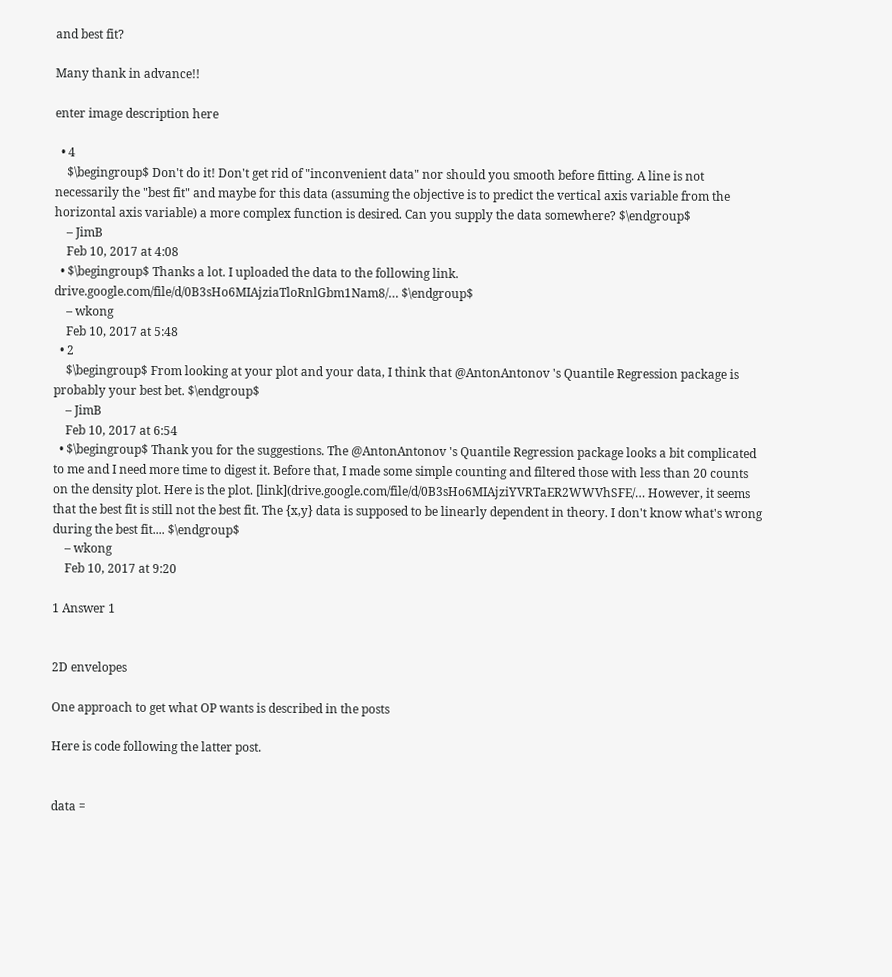and best fit?

Many thank in advance!!

enter image description here

  • 4
    $\begingroup$ Don't do it! Don't get rid of "inconvenient data" nor should you smooth before fitting. A line is not necessarily the "best fit" and maybe for this data (assuming the objective is to predict the vertical axis variable from the horizontal axis variable) a more complex function is desired. Can you supply the data somewhere? $\endgroup$
    – JimB
    Feb 10, 2017 at 4:08
  • $\begingroup$ Thanks a lot. I uploaded the data to the following link. drive.google.com/file/d/0B3sHo6MIAjziaTloRnlGbm1Nam8/… $\endgroup$
    – wkong
    Feb 10, 2017 at 5:48
  • 2
    $\begingroup$ From looking at your plot and your data, I think that @AntonAntonov 's Quantile Regression package is probably your best bet. $\endgroup$
    – JimB
    Feb 10, 2017 at 6:54
  • $\begingroup$ Thank you for the suggestions. The @AntonAntonov 's Quantile Regression package looks a bit complicated to me and I need more time to digest it. Before that, I made some simple counting and filtered those with less than 20 counts on the density plot. Here is the plot. [link](drive.google.com/file/d/0B3sHo6MIAjziYVRTaER2WWVhSFE/… However, it seems that the best fit is still not the best fit. The {x,y} data is supposed to be linearly dependent in theory. I don't know what's wrong during the best fit.... $\endgroup$
    – wkong
    Feb 10, 2017 at 9:20

1 Answer 1


2D envelopes

One approach to get what OP wants is described in the posts

Here is code following the latter post.


data =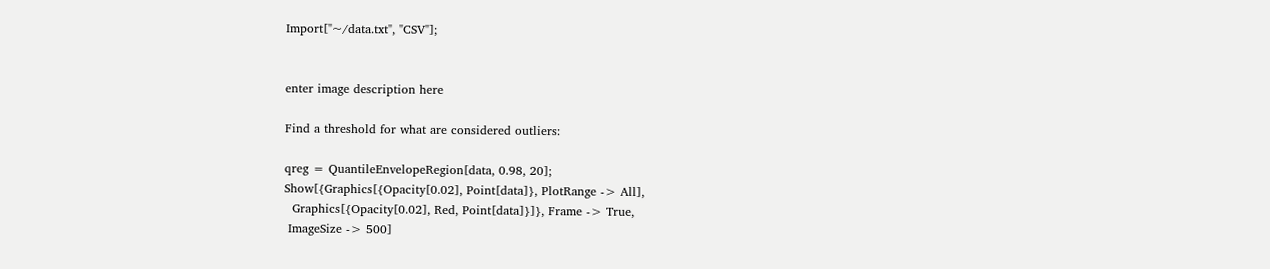Import["~/data.txt", "CSV"];


enter image description here

Find a threshold for what are considered outliers:

qreg = QuantileEnvelopeRegion[data, 0.98, 20];
Show[{Graphics[{Opacity[0.02], Point[data]}, PlotRange -> All],
  Graphics[{Opacity[0.02], Red, Point[data]}]}, Frame -> True,
 ImageSize -> 500]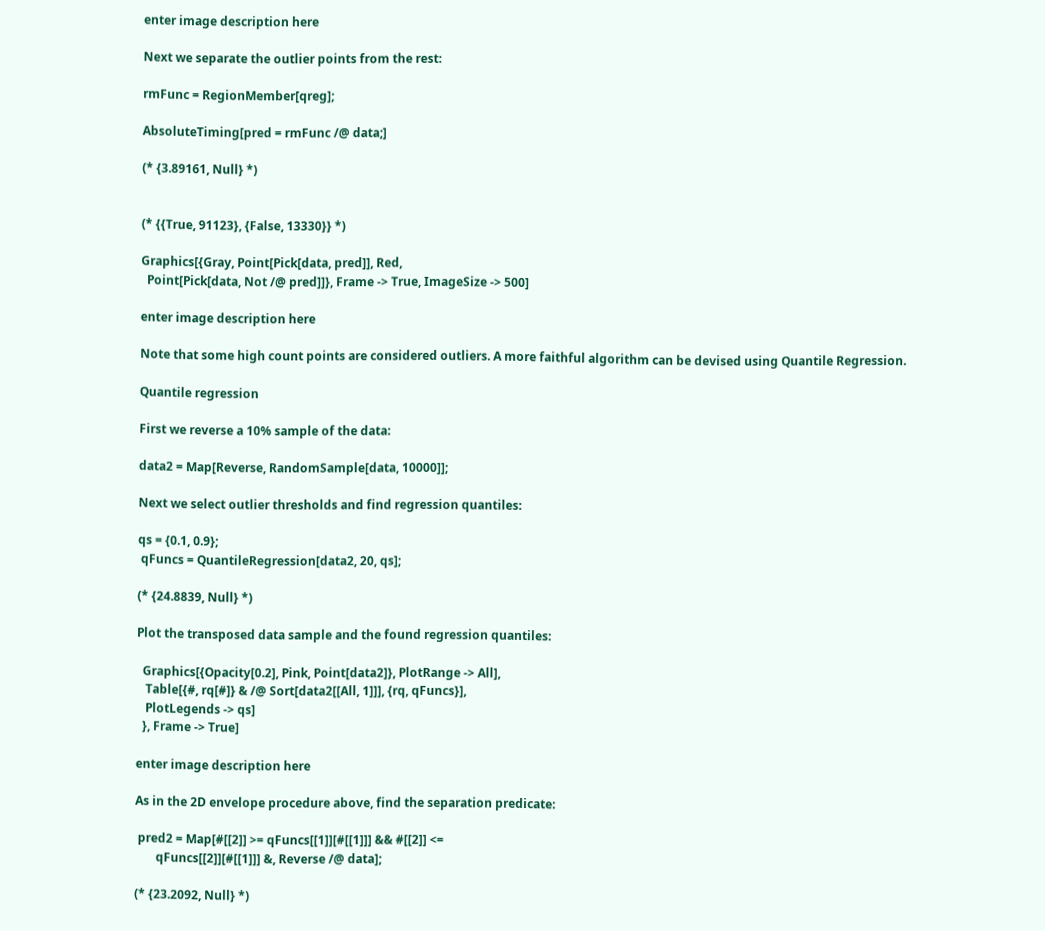enter image description here

Next we separate the outlier points from the rest:

rmFunc = RegionMember[qreg];

AbsoluteTiming[pred = rmFunc /@ data;]

(* {3.89161, Null} *)


(* {{True, 91123}, {False, 13330}} *)

Graphics[{Gray, Point[Pick[data, pred]], Red,
  Point[Pick[data, Not /@ pred]]}, Frame -> True, ImageSize -> 500]

enter image description here

Note that some high count points are considered outliers. A more faithful algorithm can be devised using Quantile Regression.

Quantile regression

First we reverse a 10% sample of the data:

data2 = Map[Reverse, RandomSample[data, 10000]];

Next we select outlier thresholds and find regression quantiles:

qs = {0.1, 0.9};
 qFuncs = QuantileRegression[data2, 20, qs];

(* {24.8839, Null} *)

Plot the transposed data sample and the found regression quantiles:

  Graphics[{Opacity[0.2], Pink, Point[data2]}, PlotRange -> All],
   Table[{#, rq[#]} & /@ Sort[data2[[All, 1]]], {rq, qFuncs}],
   PlotLegends -> qs]
  }, Frame -> True]

enter image description here

As in the 2D envelope procedure above, find the separation predicate:

 pred2 = Map[#[[2]] >= qFuncs[[1]][#[[1]]] && #[[2]] <=
       qFuncs[[2]][#[[1]]] &, Reverse /@ data];

(* {23.2092, Null} *)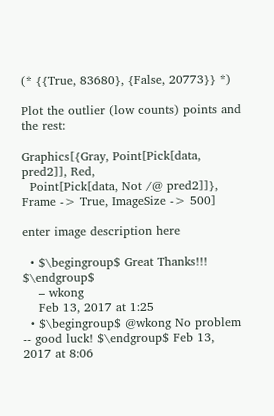(* {{True, 83680}, {False, 20773}} *)

Plot the outlier (low counts) points and the rest:

Graphics[{Gray, Point[Pick[data, pred2]], Red,
  Point[Pick[data, Not /@ pred2]]}, Frame -> True, ImageSize -> 500]

enter image description here

  • $\begingroup$ Great Thanks!!! $\endgroup$
    – wkong
    Feb 13, 2017 at 1:25
  • $\begingroup$ @wkong No problem -- good luck! $\endgroup$ Feb 13, 2017 at 8:06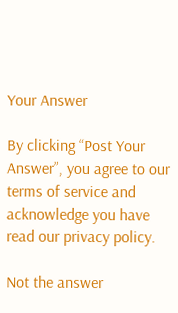Your Answer

By clicking “Post Your Answer”, you agree to our terms of service and acknowledge you have read our privacy policy.

Not the answer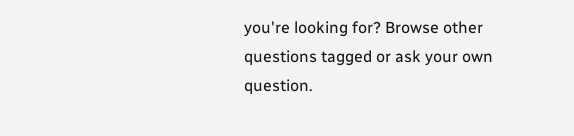you're looking for? Browse other questions tagged or ask your own question.